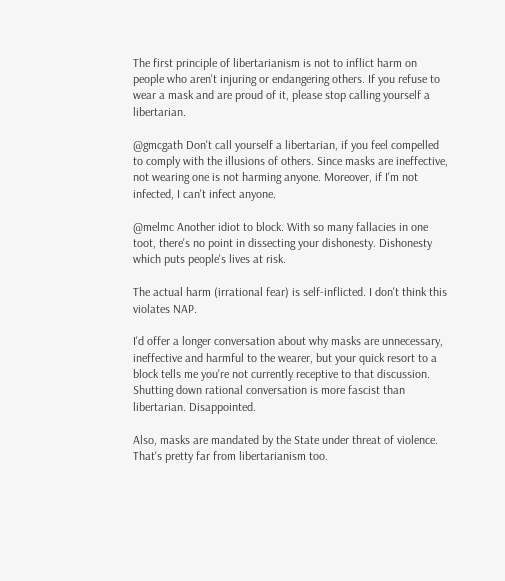The first principle of libertarianism is not to inflict harm on people who aren't injuring or endangering others. If you refuse to wear a mask and are proud of it, please stop calling yourself a libertarian.

@gmcgath Don't call yourself a libertarian, if you feel compelled to comply with the illusions of others. Since masks are ineffective, not wearing one is not harming anyone. Moreover, if I'm not infected, I can't infect anyone.

@melmc Another idiot to block. With so many fallacies in one toot, there's no point in dissecting your dishonesty. Dishonesty which puts people's lives at risk.

The actual harm (irrational fear) is self-inflicted. I don't think this violates NAP.

I'd offer a longer conversation about why masks are unnecessary, ineffective and harmful to the wearer, but your quick resort to a block tells me you're not currently receptive to that discussion. Shutting down rational conversation is more fascist than libertarian. Disappointed.

Also, masks are mandated by the State under threat of violence. That's pretty far from libertarianism too.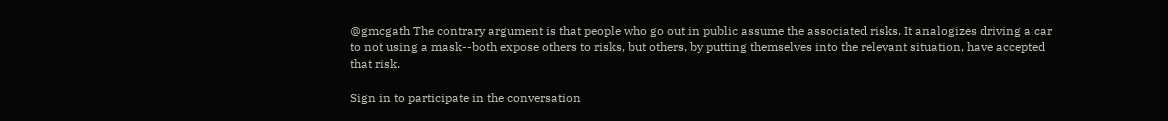@gmcgath The contrary argument is that people who go out in public assume the associated risks. It analogizes driving a car to not using a mask--both expose others to risks, but others, by putting themselves into the relevant situation, have accepted that risk.

Sign in to participate in the conversation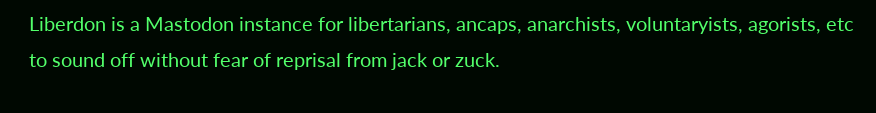Liberdon is a Mastodon instance for libertarians, ancaps, anarchists, voluntaryists, agorists, etc to sound off without fear of reprisal from jack or zuck.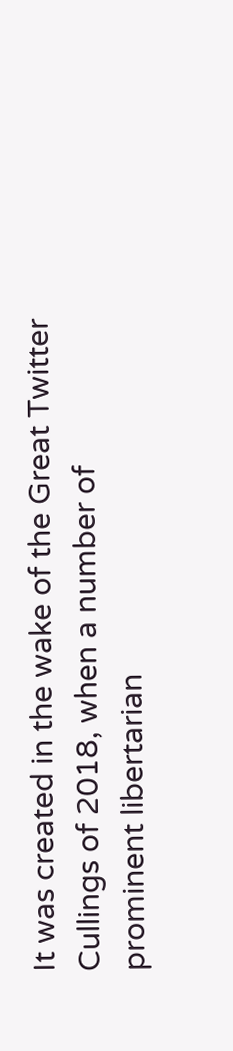It was created in the wake of the Great Twitter Cullings of 2018, when a number of prominent libertarian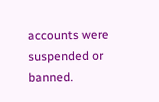accounts were suspended or banned.